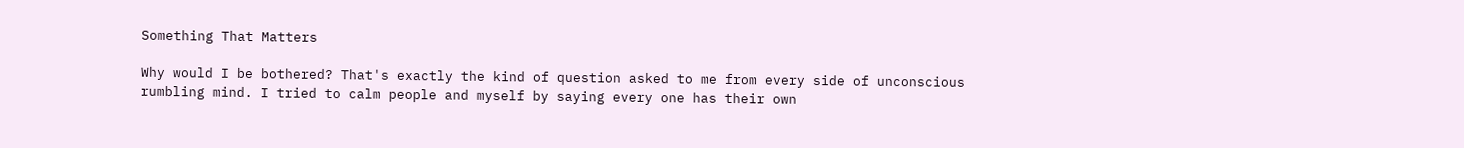Something That Matters

Why would I be bothered? That's exactly the kind of question asked to me from every side of unconscious rumbling mind. I tried to calm people and myself by saying every one has their own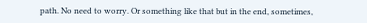path. No need to worry. Or something like that but in the end, sometimes,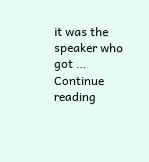it was the speaker who got … Continue reading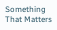Something That Matters